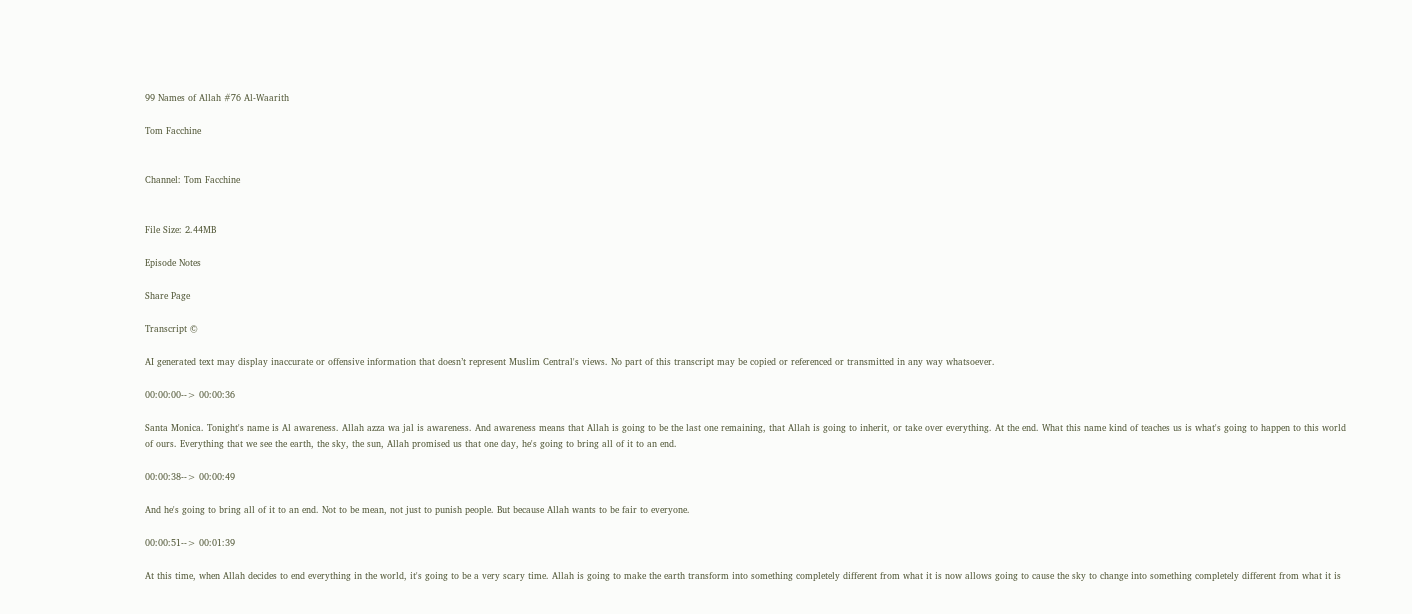99 Names of Allah #76 Al-Waarith

Tom Facchine


Channel: Tom Facchine


File Size: 2.44MB

Episode Notes

Share Page

Transcript ©

AI generated text may display inaccurate or offensive information that doesn’t represent Muslim Central's views. No part of this transcript may be copied or referenced or transmitted in any way whatsoever.

00:00:00--> 00:00:36

Santa Monica. Tonight's name is Al awareness. Allah azza wa jal is awareness. And awareness means that Allah is going to be the last one remaining, that Allah is going to inherit, or take over everything. At the end. What this name kind of teaches us is what's going to happen to this world of ours. Everything that we see the earth, the sky, the sun, Allah promised us that one day, he's going to bring all of it to an end.

00:00:38--> 00:00:49

And he's going to bring all of it to an end. Not to be mean, not just to punish people. But because Allah wants to be fair to everyone.

00:00:51--> 00:01:39

At this time, when Allah decides to end everything in the world, it's going to be a very scary time. Allah is going to make the earth transform into something completely different from what it is now allows going to cause the sky to change into something completely different from what it is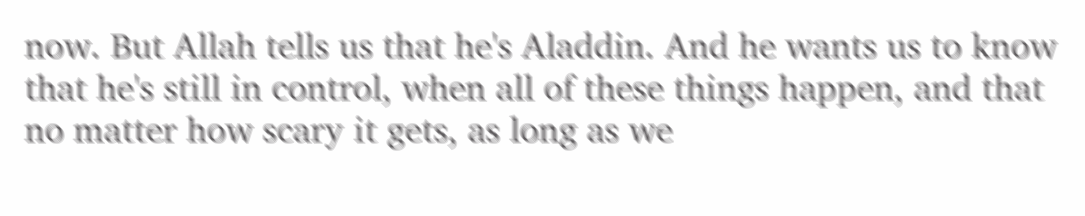now. But Allah tells us that he's Aladdin. And he wants us to know that he's still in control, when all of these things happen, and that no matter how scary it gets, as long as we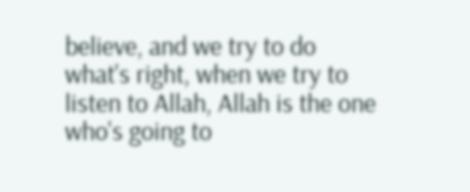believe, and we try to do what's right, when we try to listen to Allah, Allah is the one who's going to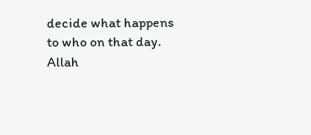decide what happens to who on that day. Allah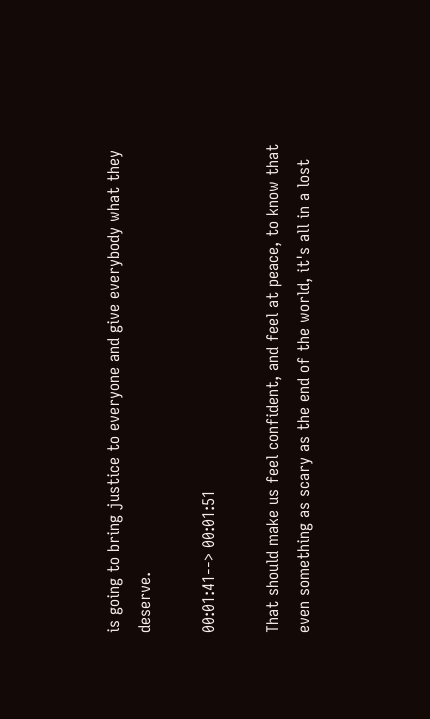is going to bring justice to everyone and give everybody what they deserve.

00:01:41--> 00:01:51

That should make us feel confident, and feel at peace, to know that even something as scary as the end of the world, it's all in a lost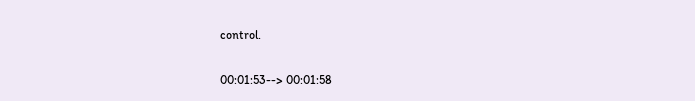control.

00:01:53--> 00:01:58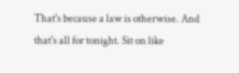That's because a law is otherwise. And that's all for tonight. Sit on like